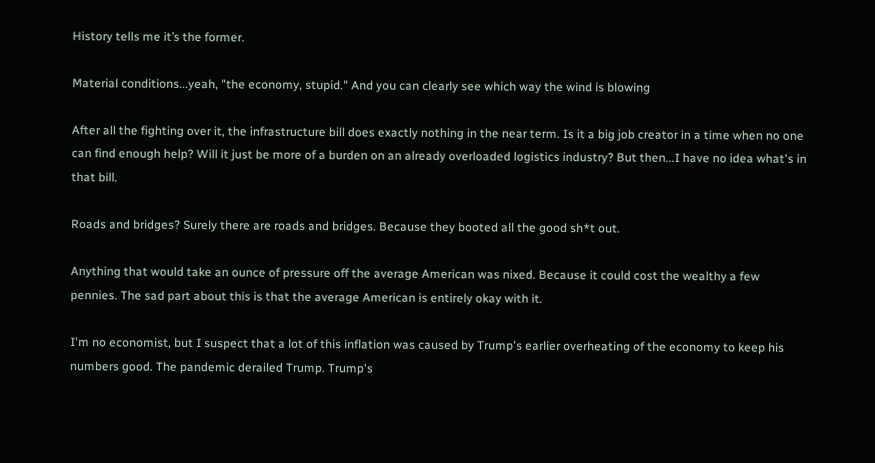History tells me it’s the former.

Material conditions...yeah, "the economy, stupid." And you can clearly see which way the wind is blowing

After all the fighting over it, the infrastructure bill does exactly nothing in the near term. Is it a big job creator in a time when no one can find enough help? Will it just be more of a burden on an already overloaded logistics industry? But then...I have no idea what's in that bill.

Roads and bridges? Surely there are roads and bridges. Because they booted all the good sh*t out.

Anything that would take an ounce of pressure off the average American was nixed. Because it could cost the wealthy a few pennies. The sad part about this is that the average American is entirely okay with it.

I'm no economist, but I suspect that a lot of this inflation was caused by Trump's earlier overheating of the economy to keep his numbers good. The pandemic derailed Trump. Trump's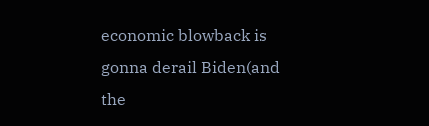economic blowback is gonna derail Biden(and the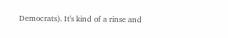Democrats). It's kind of a rinse and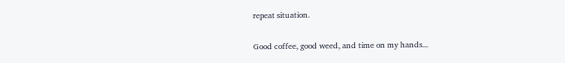repeat situation.

Good coffee, good weed, and time on my hands...